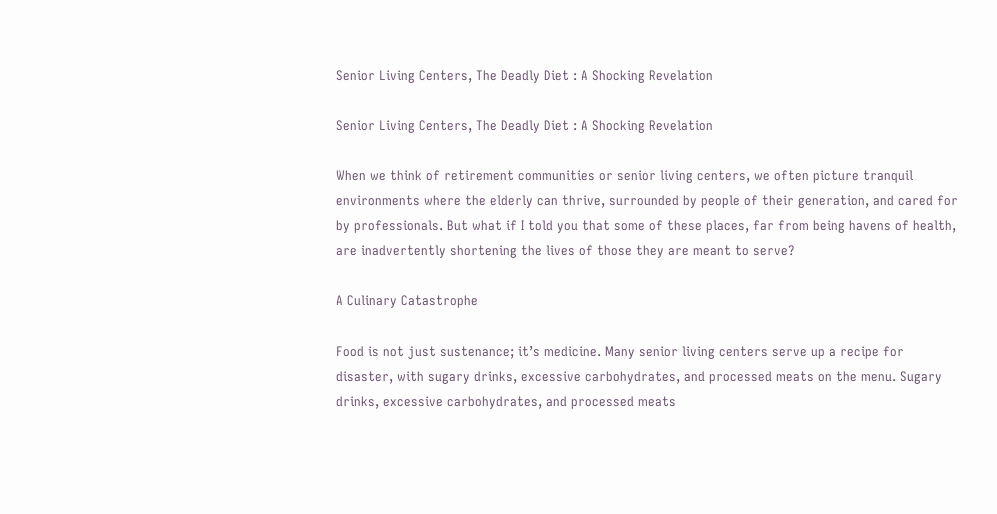Senior Living Centers, The Deadly Diet : A Shocking Revelation

Senior Living Centers, The Deadly Diet : A Shocking Revelation

When we think of retirement communities or senior living centers, we often picture tranquil environments where the elderly can thrive, surrounded by people of their generation, and cared for by professionals. But what if I told you that some of these places, far from being havens of health, are inadvertently shortening the lives of those they are meant to serve?

A Culinary Catastrophe

Food is not just sustenance; it’s medicine. Many senior living centers serve up a recipe for disaster, with sugary drinks, excessive carbohydrates, and processed meats on the menu. Sugary drinks, excessive carbohydrates, and processed meats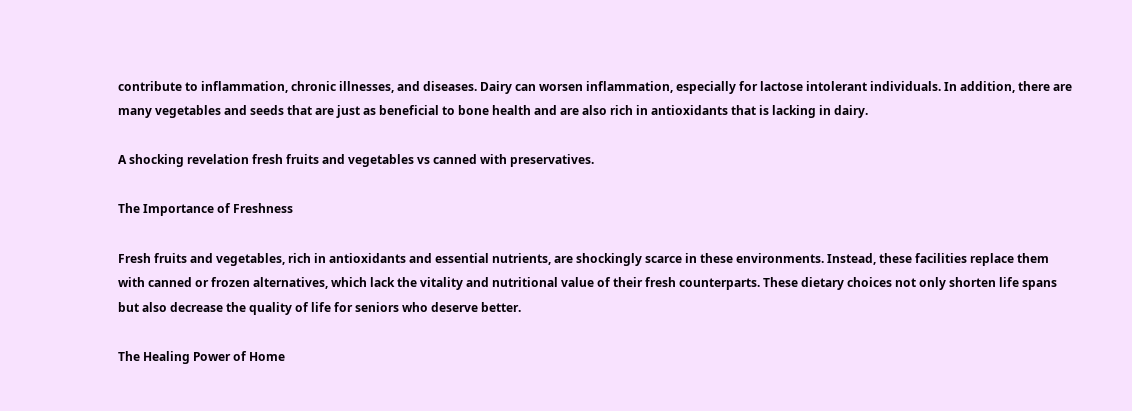contribute to inflammation, chronic illnesses, and diseases. Dairy can worsen inflammation, especially for lactose intolerant individuals. In addition, there are many vegetables and seeds that are just as beneficial to bone health and are also rich in antioxidants that is lacking in dairy.

A shocking revelation fresh fruits and vegetables vs canned with preservatives.

The Importance of Freshness

Fresh fruits and vegetables, rich in antioxidants and essential nutrients, are shockingly scarce in these environments. Instead, these facilities replace them with canned or frozen alternatives, which lack the vitality and nutritional value of their fresh counterparts. These dietary choices not only shorten life spans but also decrease the quality of life for seniors who deserve better.

The Healing Power of Home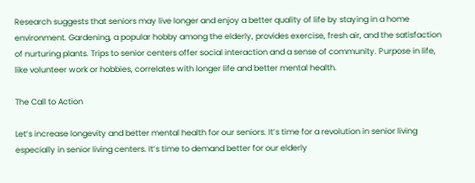Research suggests that seniors may live longer and enjoy a better quality of life by staying in a home environment. Gardening, a popular hobby among the elderly, provides exercise, fresh air, and the satisfaction of nurturing plants. Trips to senior centers offer social interaction and a sense of community. Purpose in life, like volunteer work or hobbies, correlates with longer life and better mental health.

The Call to Action

Let’s increase longevity and better mental health for our seniors. It’s time for a revolution in senior living especially in senior living centers. It’s time to demand better for our elderly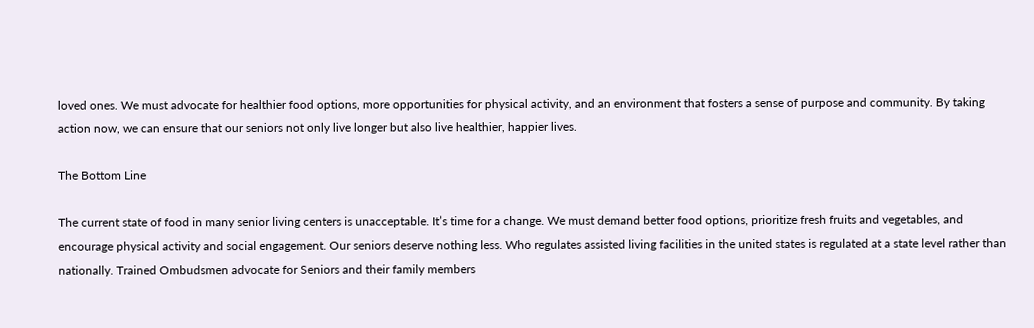loved ones. We must advocate for healthier food options, more opportunities for physical activity, and an environment that fosters a sense of purpose and community. By taking action now, we can ensure that our seniors not only live longer but also live healthier, happier lives.

The Bottom Line

The current state of food in many senior living centers is unacceptable. It’s time for a change. We must demand better food options, prioritize fresh fruits and vegetables, and encourage physical activity and social engagement. Our seniors deserve nothing less. Who regulates assisted living facilities in the united states is regulated at a state level rather than nationally. Trained Ombudsmen advocate for Seniors and their family members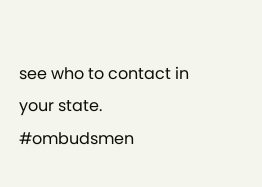see who to contact in your state. #ombudsmen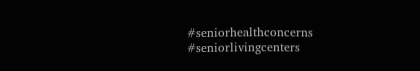#seniorhealthconcerns #seniorlivingcenters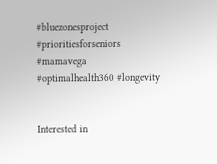#bluezonesproject #prioritiesforseniors #mamavega #optimalhealth360 #longevity


Interested in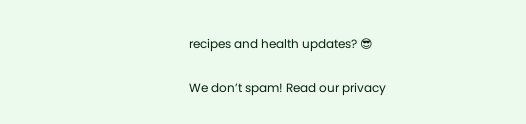recipes and health updates? 😎

We don’t spam! Read our privacy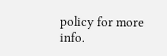policy for more info.